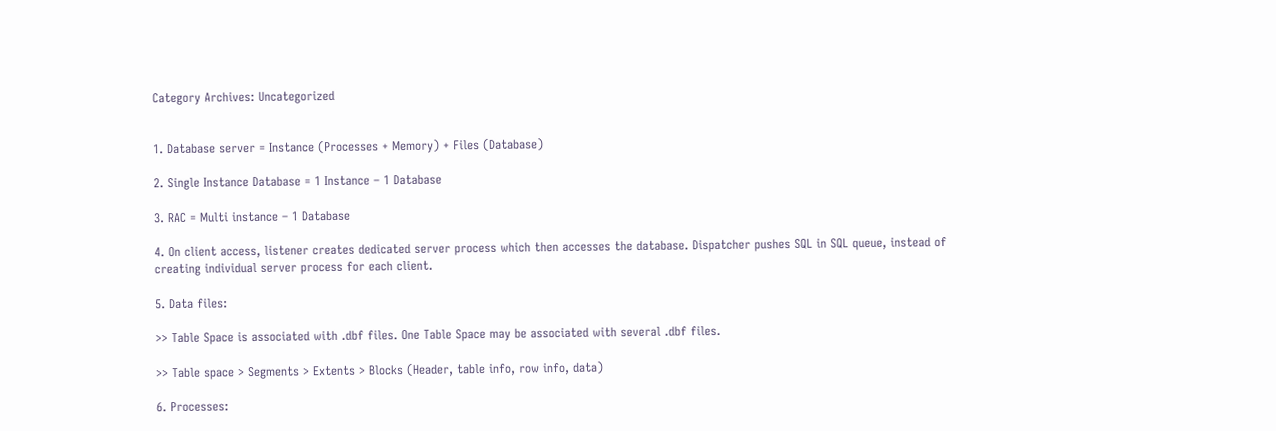Category Archives: Uncategorized


1. Database server = Instance (Processes + Memory) + Files (Database)

2. Single Instance Database = 1 Instance – 1 Database

3. RAC = Multi instance – 1 Database

4. On client access, listener creates dedicated server process which then accesses the database. Dispatcher pushes SQL in SQL queue, instead of creating individual server process for each client.

5. Data files:

>> Table Space is associated with .dbf files. One Table Space may be associated with several .dbf files.

>> Table space > Segments > Extents > Blocks (Header, table info, row info, data)

6. Processes: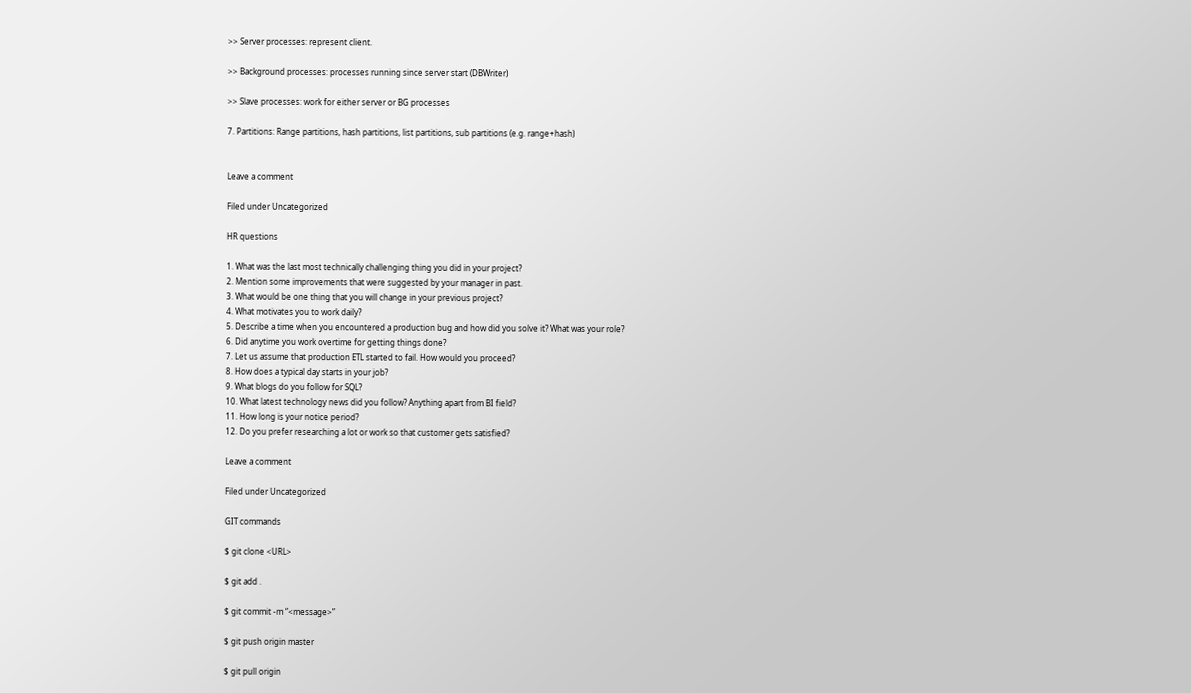>> Server processes: represent client.

>> Background processes: processes running since server start (DBWriter)

>> Slave processes: work for either server or BG processes

7. Partitions: Range partitions, hash partitions, list partitions, sub partitions (e.g. range+hash)


Leave a comment

Filed under Uncategorized

HR questions

1. What was the last most technically challenging thing you did in your project?
2. Mention some improvements that were suggested by your manager in past.
3. What would be one thing that you will change in your previous project?
4. What motivates you to work daily?
5. Describe a time when you encountered a production bug and how did you solve it? What was your role?
6. Did anytime you work overtime for getting things done?
7. Let us assume that production ETL started to fail. How would you proceed?
8. How does a typical day starts in your job?
9. What blogs do you follow for SQL?
10. What latest technology news did you follow? Anything apart from BI field?
11. How long is your notice period?
12. Do you prefer researching a lot or work so that customer gets satisfied?

Leave a comment

Filed under Uncategorized

GIT commands

$ git clone <URL>

$ git add .

$ git commit -m “<message>”

$ git push origin master

$ git pull origin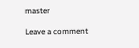master

Leave a comment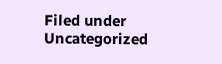Filed under Uncategorized